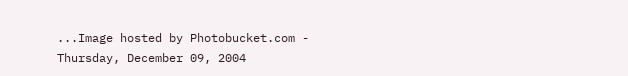...Image hosted by Photobucket.com -
Thursday, December 09, 2004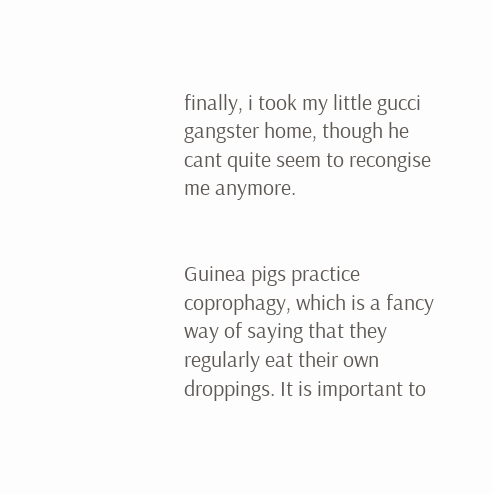finally, i took my little gucci gangster home, though he cant quite seem to recongise me anymore.


Guinea pigs practice coprophagy, which is a fancy way of saying that they regularly eat their own droppings. It is important to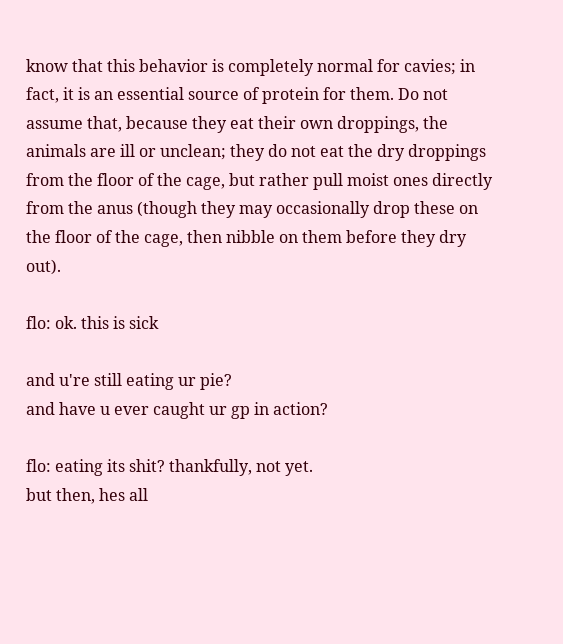know that this behavior is completely normal for cavies; in fact, it is an essential source of protein for them. Do not assume that, because they eat their own droppings, the animals are ill or unclean; they do not eat the dry droppings from the floor of the cage, but rather pull moist ones directly from the anus (though they may occasionally drop these on the floor of the cage, then nibble on them before they dry out).

flo: ok. this is sick

and u're still eating ur pie?
and have u ever caught ur gp in action?

flo: eating its shit? thankfully, not yet.
but then, hes all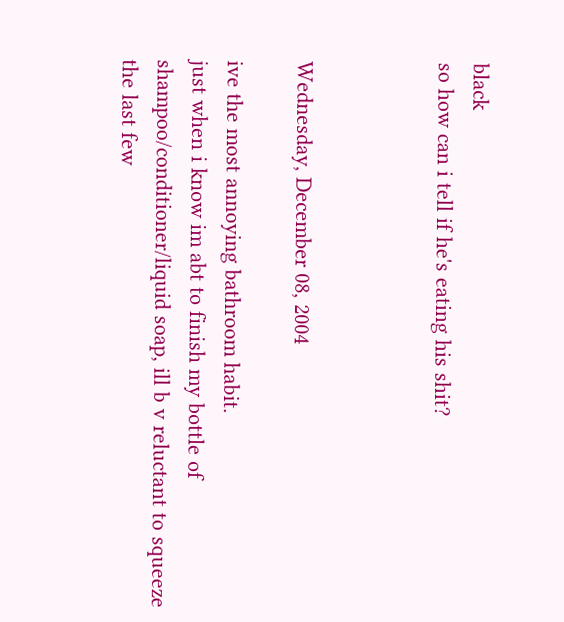black
so how can i tell if he's eating his shit?



Wednesday, December 08, 2004

ive the most annoying bathroom habit.
just when i know im abt to finish my bottle of shampoo/conditioner/liquid soap, ill b v reluctant to squeeze the last few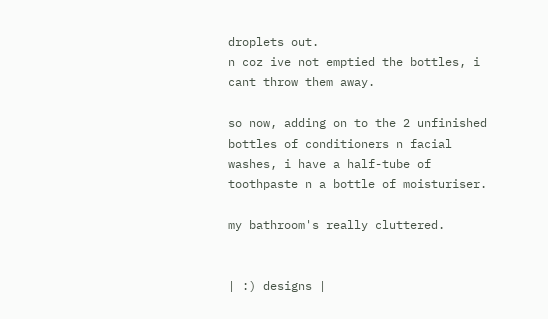droplets out.
n coz ive not emptied the bottles, i cant throw them away.

so now, adding on to the 2 unfinished bottles of conditioners n facial washes, i have a half-tube of toothpaste n a bottle of moisturiser.

my bathroom's really cluttered.


| :) designs |